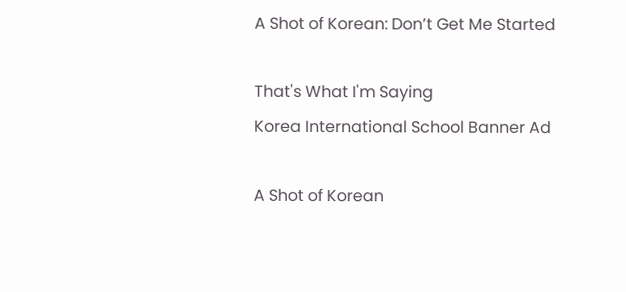A Shot of Korean: Don’t Get Me Started

That's What I'm Saying
Korea International School Banner Ad

A Shot of Korean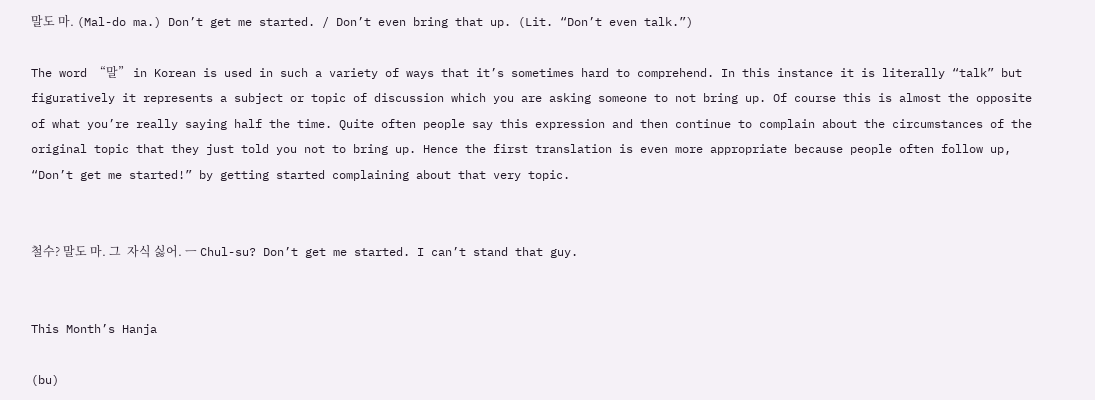말도 마. (Mal-do ma.) Don’t get me started. / Don’t even bring that up. (Lit. “Don’t even talk.”)

The word “말” in Korean is used in such a variety of ways that it’s sometimes hard to comprehend. In this instance it is literally “talk” but figuratively it represents a subject or topic of discussion which you are asking someone to not bring up. Of course this is almost the opposite of what you’re really saying half the time. Quite often people say this expression and then continue to complain about the circumstances of the original topic that they just told you not to bring up. Hence the first translation is even more appropriate because people often follow up, “Don’t get me started!” by getting started complaining about that very topic.


철수? 말도 마. 그  자식 싫어. ㅡ Chul-su? Don’t get me started. I can’t stand that guy.


This Month’s Hanja

(bu)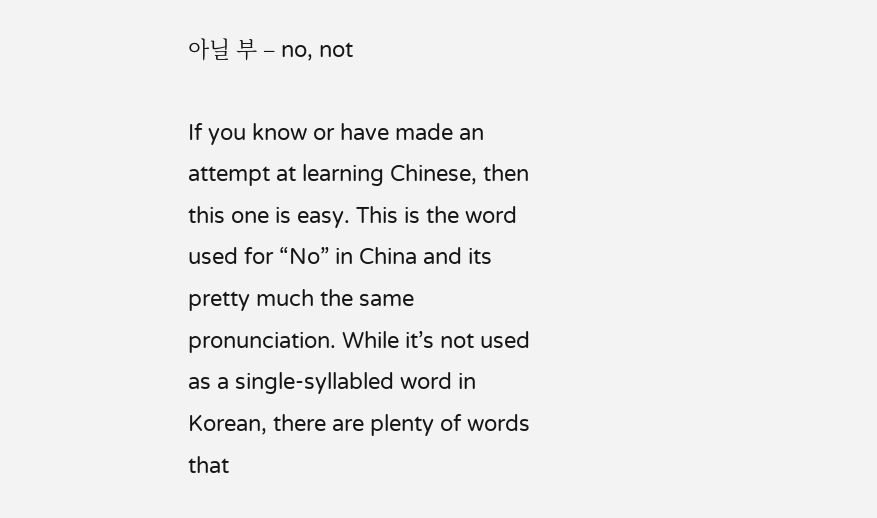아닐 부 – no, not

If you know or have made an attempt at learning Chinese, then this one is easy. This is the word used for “No” in China and its pretty much the same pronunciation. While it’s not used as a single-syllabled word in Korean, there are plenty of words that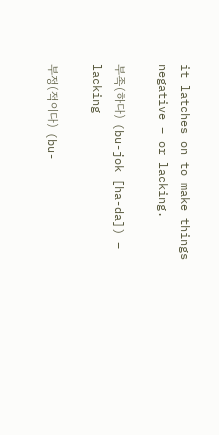it latches on to make things negative – or lacking.

부족(하다) (bu-jok [ha-da]) – lacking

부정(적이다) (bu-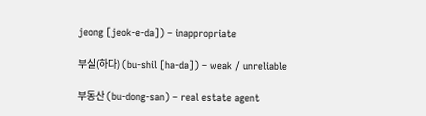jeong [jeok-e-da]) – inappropriate

부실(하다) (bu-shil [ha-da]) – weak / unreliable

부동산 (bu-dong-san) – real estate agent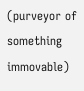(purveyor of something immovable)